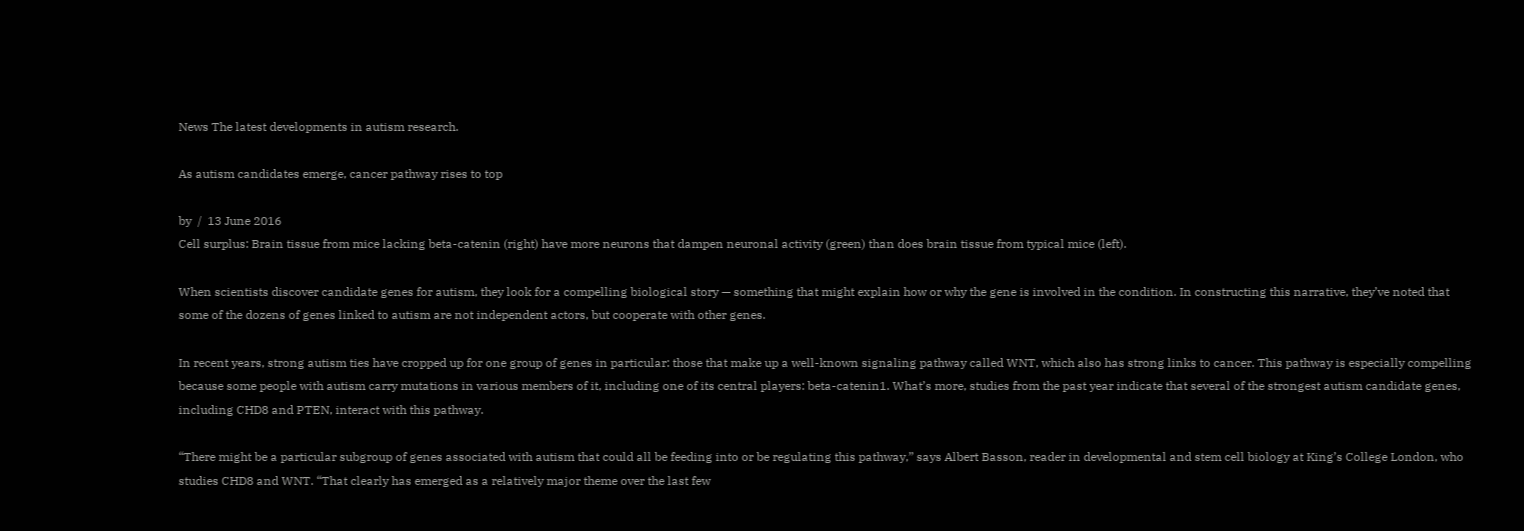News The latest developments in autism research.

As autism candidates emerge, cancer pathway rises to top

by  /  13 June 2016
Cell surplus: Brain tissue from mice lacking beta-catenin (right) have more neurons that dampen neuronal activity (green) than does brain tissue from typical mice (left).

When scientists discover candidate genes for autism, they look for a compelling biological story — something that might explain how or why the gene is involved in the condition. In constructing this narrative, they’ve noted that some of the dozens of genes linked to autism are not independent actors, but cooperate with other genes.

In recent years, strong autism ties have cropped up for one group of genes in particular: those that make up a well-known signaling pathway called WNT, which also has strong links to cancer. This pathway is especially compelling because some people with autism carry mutations in various members of it, including one of its central players: beta-catenin1. What’s more, studies from the past year indicate that several of the strongest autism candidate genes, including CHD8 and PTEN, interact with this pathway.

“There might be a particular subgroup of genes associated with autism that could all be feeding into or be regulating this pathway,” says Albert Basson, reader in developmental and stem cell biology at King’s College London, who studies CHD8 and WNT. “That clearly has emerged as a relatively major theme over the last few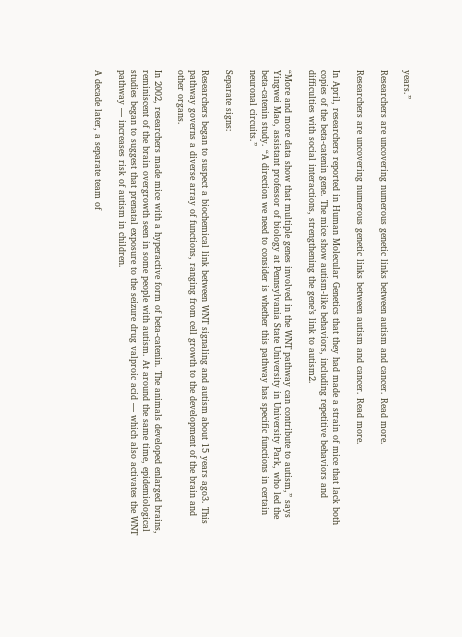years.”

Researchers are uncovering numerous genetic links between autism and cancer. Read more.

Researchers are uncovering numerous genetic links between autism and cancer. Read more.

In April, researchers reported in Human Molecular Genetics that they had made a strain of mice that lack both copies of the beta-catenin gene. The mice show autism-like behaviors, including repetitive behaviors and difficulties with social interactions, strengthening the gene’s link to autism2.

“More and more data show that multiple genes involved in the WNT pathway can contribute to autism,” says Yingwei Mao, assistant professor of biology at Pennsylvania State University in University Park, who led the beta-catenin study. “A direction we need to consider is whether this pathway has specific functions in certain neuronal circuits.”

Separate signs:

Researchers began to suspect a biochemical link between WNT signaling and autism about 15 years ago3. This pathway governs a diverse array of functions, ranging from cell growth to the development of the brain and other organs.

In 2002, researchers made mice with a hyperactive form of beta-catenin. The animals developed enlarged brains, reminiscent of the brain overgrowth seen in some people with autism. At around the same time, epidemiological studies began to suggest that prenatal exposure to the seizure drug valproic acid — which also activates the WNT pathway — increases risk of autism in children.

A decade later, a separate team of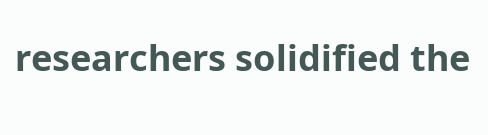researchers solidified the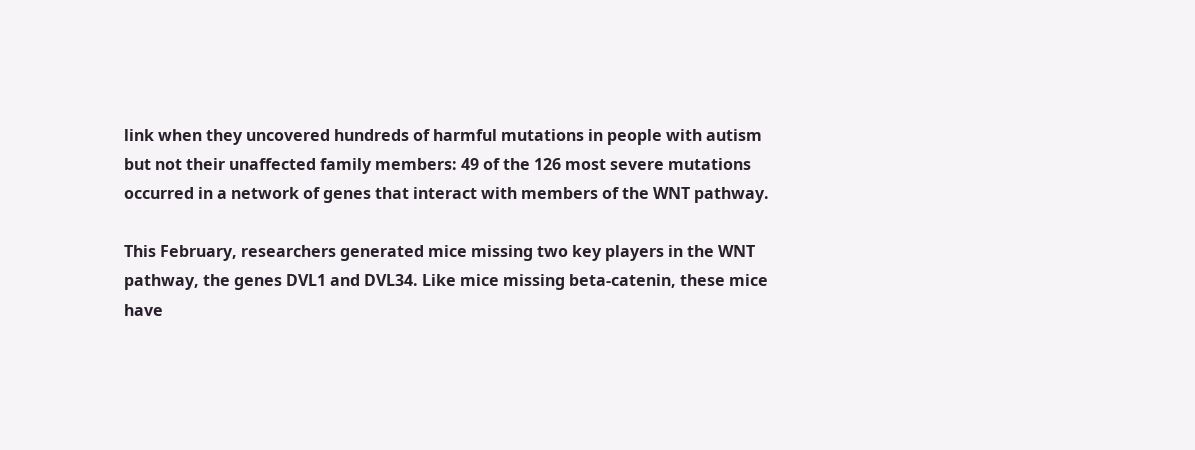link when they uncovered hundreds of harmful mutations in people with autism but not their unaffected family members: 49 of the 126 most severe mutations occurred in a network of genes that interact with members of the WNT pathway.

This February, researchers generated mice missing two key players in the WNT pathway, the genes DVL1 and DVL34. Like mice missing beta-catenin, these mice have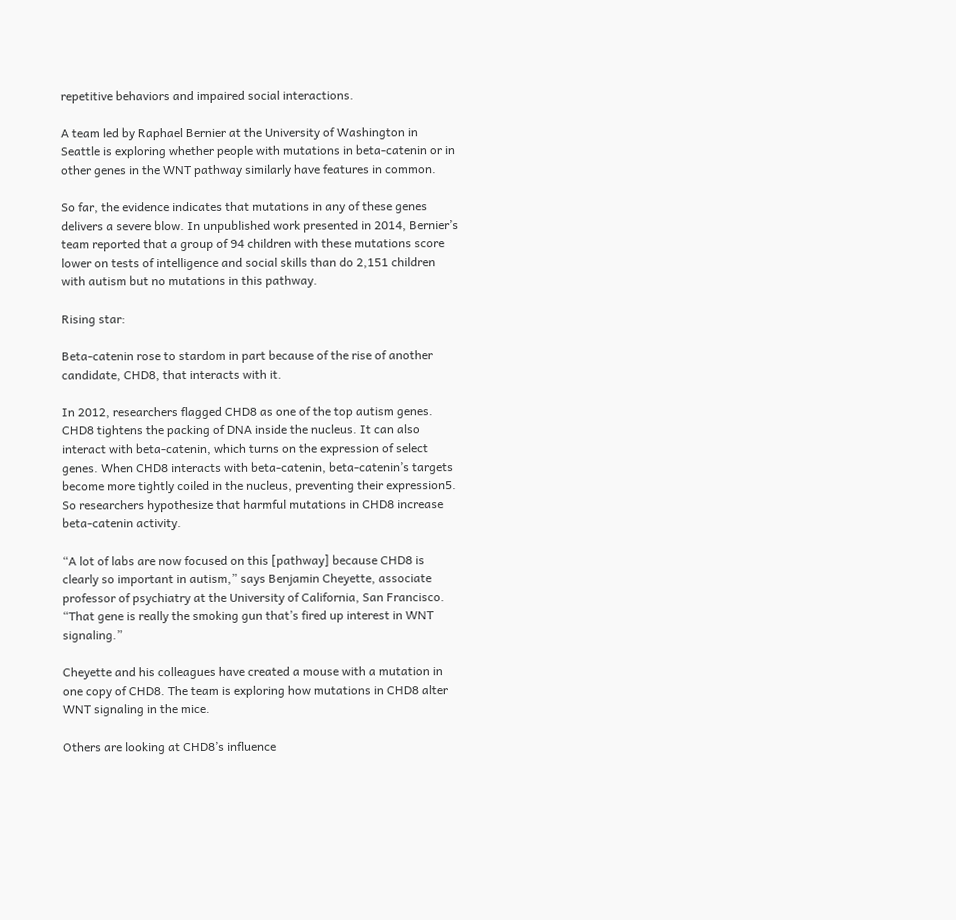repetitive behaviors and impaired social interactions.

A team led by Raphael Bernier at the University of Washington in Seattle is exploring whether people with mutations in beta-catenin or in other genes in the WNT pathway similarly have features in common.

So far, the evidence indicates that mutations in any of these genes delivers a severe blow. In unpublished work presented in 2014, Bernier’s team reported that a group of 94 children with these mutations score lower on tests of intelligence and social skills than do 2,151 children with autism but no mutations in this pathway.

Rising star:

Beta-catenin rose to stardom in part because of the rise of another candidate, CHD8, that interacts with it.

In 2012, researchers flagged CHD8 as one of the top autism genes. CHD8 tightens the packing of DNA inside the nucleus. It can also interact with beta-catenin, which turns on the expression of select genes. When CHD8 interacts with beta-catenin, beta-catenin’s targets become more tightly coiled in the nucleus, preventing their expression5. So researchers hypothesize that harmful mutations in CHD8 increase beta-catenin activity.

“A lot of labs are now focused on this [pathway] because CHD8 is clearly so important in autism,” says Benjamin Cheyette, associate professor of psychiatry at the University of California, San Francisco. “That gene is really the smoking gun that’s fired up interest in WNT signaling.”

Cheyette and his colleagues have created a mouse with a mutation in one copy of CHD8. The team is exploring how mutations in CHD8 alter WNT signaling in the mice.

Others are looking at CHD8’s influence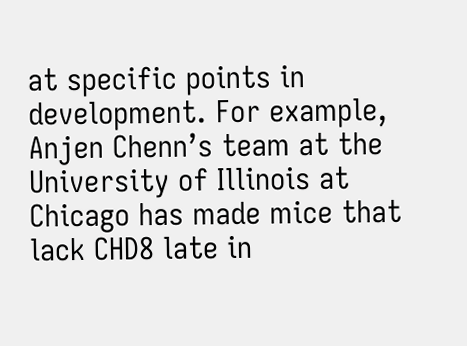at specific points in development. For example, Anjen Chenn’s team at the University of Illinois at Chicago has made mice that lack CHD8 late in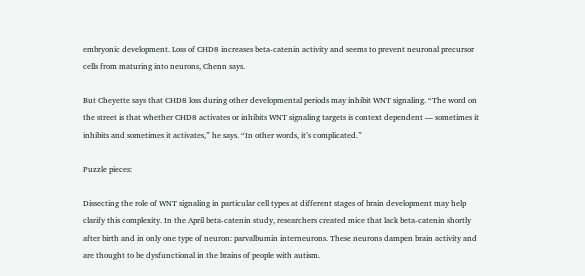embryonic development. Loss of CHD8 increases beta-catenin activity and seems to prevent neuronal precursor cells from maturing into neurons, Chenn says.

But Cheyette says that CHD8 loss during other developmental periods may inhibit WNT signaling. “The word on the street is that whether CHD8 activates or inhibits WNT signaling targets is context dependent — sometimes it inhibits and sometimes it activates,” he says. “In other words, it’s complicated.”

Puzzle pieces:

Dissecting the role of WNT signaling in particular cell types at different stages of brain development may help clarify this complexity. In the April beta-catenin study, researchers created mice that lack beta-catenin shortly after birth and in only one type of neuron: parvalbumin interneurons. These neurons dampen brain activity and are thought to be dysfunctional in the brains of people with autism.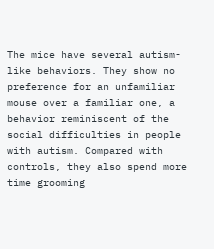The mice have several autism-like behaviors. They show no preference for an unfamiliar mouse over a familiar one, a behavior reminiscent of the social difficulties in people with autism. Compared with controls, they also spend more time grooming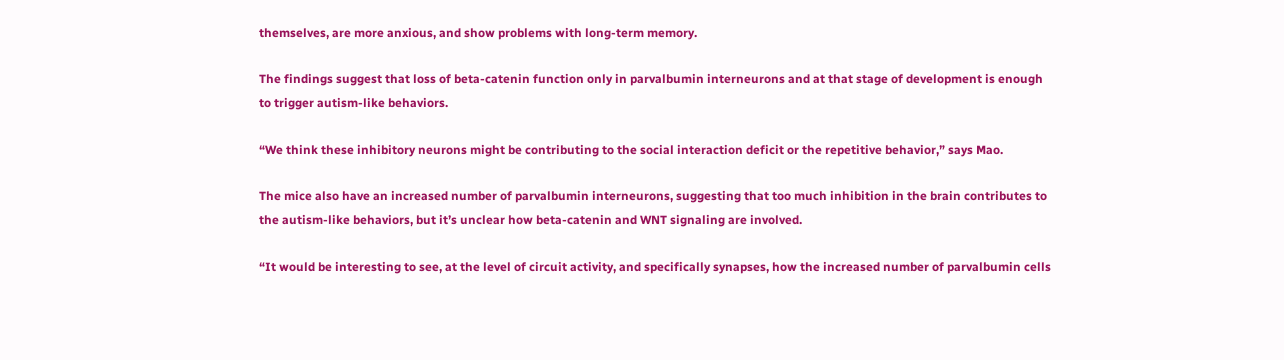themselves, are more anxious, and show problems with long-term memory.

The findings suggest that loss of beta-catenin function only in parvalbumin interneurons and at that stage of development is enough to trigger autism-like behaviors.

“We think these inhibitory neurons might be contributing to the social interaction deficit or the repetitive behavior,” says Mao.

The mice also have an increased number of parvalbumin interneurons, suggesting that too much inhibition in the brain contributes to the autism-like behaviors, but it’s unclear how beta-catenin and WNT signaling are involved.

“It would be interesting to see, at the level of circuit activity, and specifically synapses, how the increased number of parvalbumin cells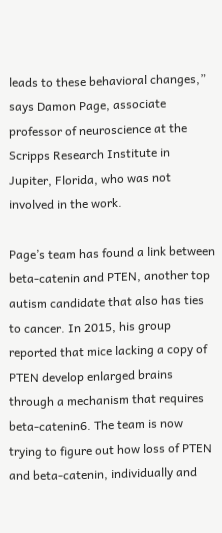leads to these behavioral changes,” says Damon Page, associate professor of neuroscience at the Scripps Research Institute in Jupiter, Florida, who was not involved in the work.

Page’s team has found a link between beta-catenin and PTEN, another top autism candidate that also has ties to cancer. In 2015, his group reported that mice lacking a copy of PTEN develop enlarged brains through a mechanism that requires beta-catenin6. The team is now trying to figure out how loss of PTEN and beta-catenin, individually and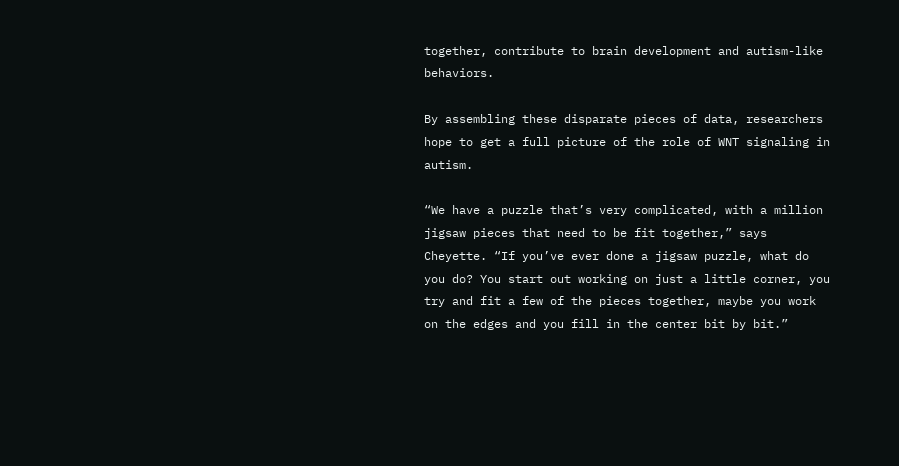together, contribute to brain development and autism-like behaviors.

By assembling these disparate pieces of data, researchers hope to get a full picture of the role of WNT signaling in autism.

“We have a puzzle that’s very complicated, with a million jigsaw pieces that need to be fit together,” says Cheyette. “If you’ve ever done a jigsaw puzzle, what do you do? You start out working on just a little corner, you try and fit a few of the pieces together, maybe you work on the edges and you fill in the center bit by bit.”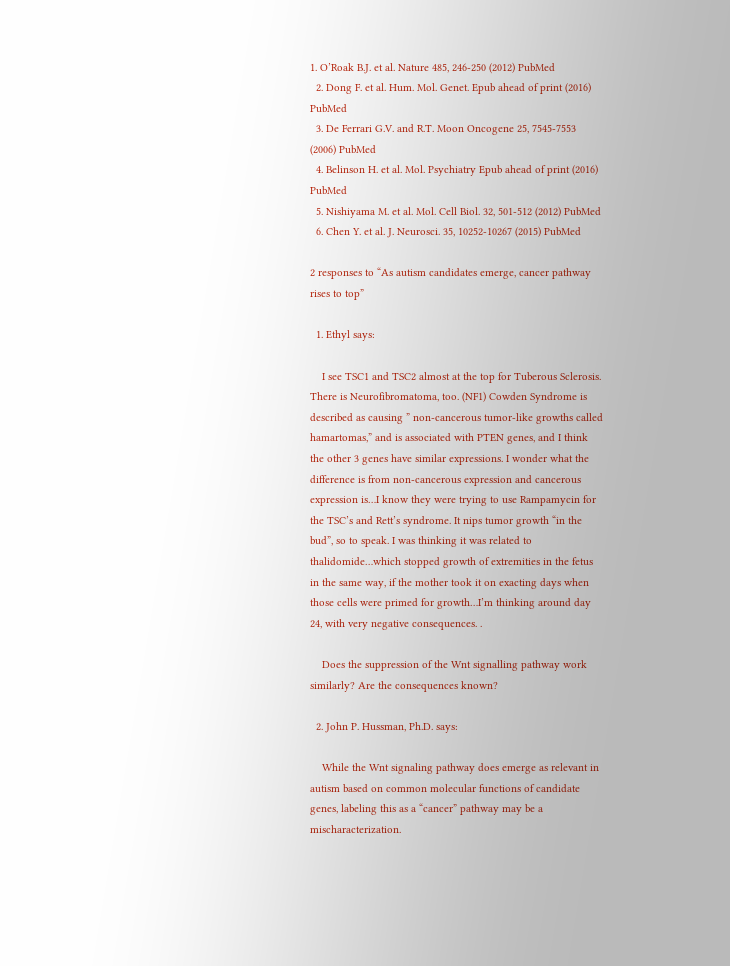1. O’Roak B.J. et al. Nature 485, 246-250 (2012) PubMed
  2. Dong F. et al. Hum. Mol. Genet. Epub ahead of print (2016) PubMed
  3. De Ferrari G.V. and R.T. Moon Oncogene 25, 7545-7553 (2006) PubMed
  4. Belinson H. et al. Mol. Psychiatry Epub ahead of print (2016) PubMed
  5. Nishiyama M. et al. Mol. Cell Biol. 32, 501-512 (2012) PubMed
  6. Chen Y. et al. J. Neurosci. 35, 10252-10267 (2015) PubMed

2 responses to “As autism candidates emerge, cancer pathway rises to top”

  1. Ethyl says:

    I see TSC1 and TSC2 almost at the top for Tuberous Sclerosis. There is Neurofibromatoma, too. (NF1) Cowden Syndrome is described as causing ” non-cancerous tumor-like growths called hamartomas,” and is associated with PTEN genes, and I think the other 3 genes have similar expressions. I wonder what the difference is from non-cancerous expression and cancerous expression is…I know they were trying to use Rampamycin for the TSC’s and Rett’s syndrome. It nips tumor growth “in the bud”, so to speak. I was thinking it was related to thalidomide…which stopped growth of extremities in the fetus in the same way, if the mother took it on exacting days when those cells were primed for growth…I’m thinking around day 24, with very negative consequences. .

    Does the suppression of the Wnt signalling pathway work similarly? Are the consequences known?

  2. John P. Hussman, Ph.D. says:

    While the Wnt signaling pathway does emerge as relevant in autism based on common molecular functions of candidate genes, labeling this as a “cancer” pathway may be a mischaracterization.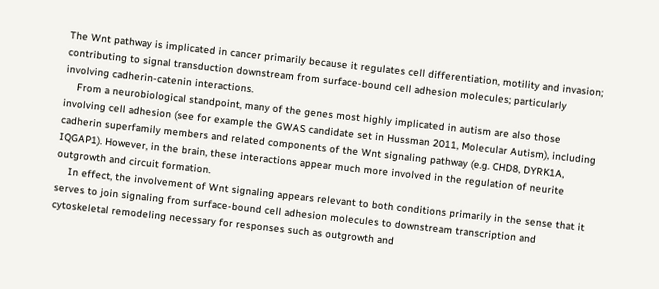The Wnt pathway is implicated in cancer primarily because it regulates cell differentiation, motility and invasion; contributing to signal transduction downstream from surface-bound cell adhesion molecules; particularly involving cadherin-catenin interactions.
    From a neurobiological standpoint, many of the genes most highly implicated in autism are also those involving cell adhesion (see for example the GWAS candidate set in Hussman 2011, Molecular Autism), including cadherin superfamily members and related components of the Wnt signaling pathway (e.g. CHD8, DYRK1A, IQGAP1). However, in the brain, these interactions appear much more involved in the regulation of neurite outgrowth and circuit formation.
    In effect, the involvement of Wnt signaling appears relevant to both conditions primarily in the sense that it serves to join signaling from surface-bound cell adhesion molecules to downstream transcription and cytoskeletal remodeling necessary for responses such as outgrowth and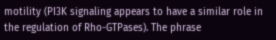motility (PI3K signaling appears to have a similar role in the regulation of Rho-GTPases). The phrase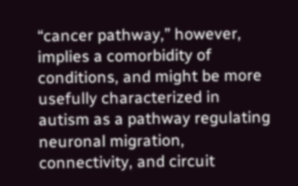“cancer pathway,” however, implies a comorbidity of conditions, and might be more usefully characterized in autism as a pathway regulating neuronal migration, connectivity, and circuit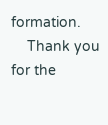formation.
    Thank you for the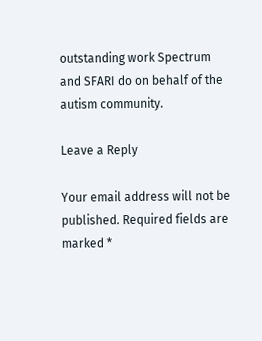outstanding work Spectrum and SFARI do on behalf of the autism community.

Leave a Reply

Your email address will not be published. Required fields are marked *